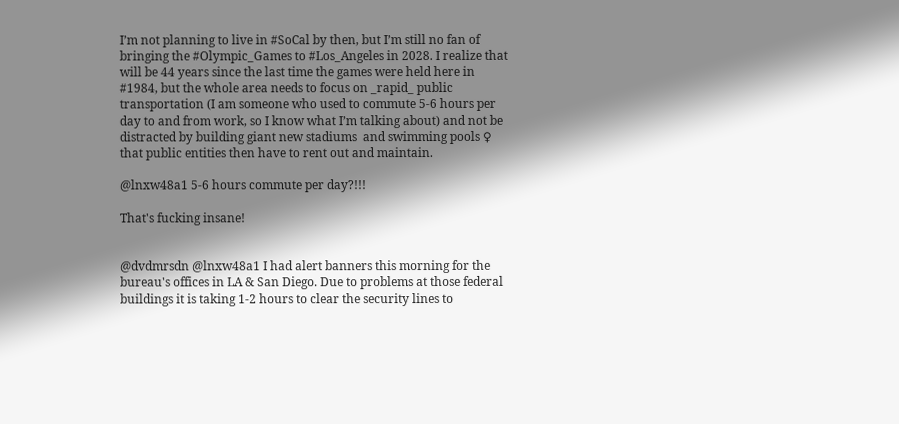I’m not planning to live in #SoCal by then, but I’m still no fan of bringing the #Olympic_Games to #Los_Angeles in 2028. I realize that will be 44 years since the last time the games were held here in #1984, but the whole area needs to focus on _rapid_ public transportation (I am someone who used to commute 5-6 hours per day to and from work, so I know what I’m talking about) and not be distracted by building giant new stadiums  and swimming pools ♀ that public entities then have to rent out and maintain.

@lnxw48a1 5-6 hours commute per day?!!!

That's fucking insane!


@dvdmrsdn @lnxw48a1 I had alert banners this morning for the bureau's offices in LA & San Diego. Due to problems at those federal buildings it is taking 1-2 hours to clear the security lines to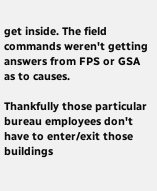get inside. The field commands weren't getting answers from FPS or GSA as to causes.

Thankfully those particular bureau employees don't have to enter/exit those buildings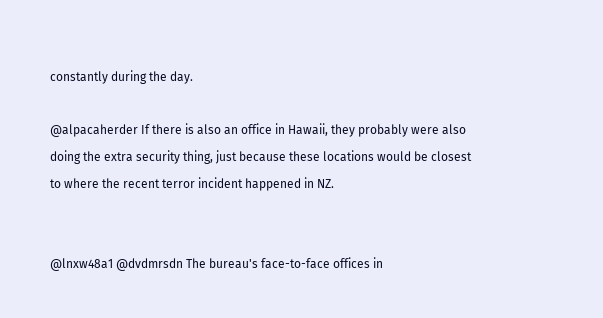constantly during the day.

@alpacaherder If there is also an office in Hawaii, they probably were also doing the extra security thing, just because these locations would be closest to where the recent terror incident happened in NZ.


@lnxw48a1 @dvdmrsdn The bureau's face-to-face offices in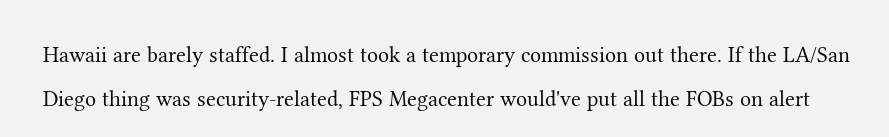Hawaii are barely staffed. I almost took a temporary commission out there. If the LA/San Diego thing was security-related, FPS Megacenter would've put all the FOBs on alert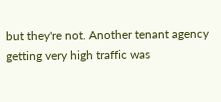but they're not. Another tenant agency getting very high traffic was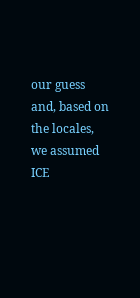our guess and, based on the locales, we assumed ICE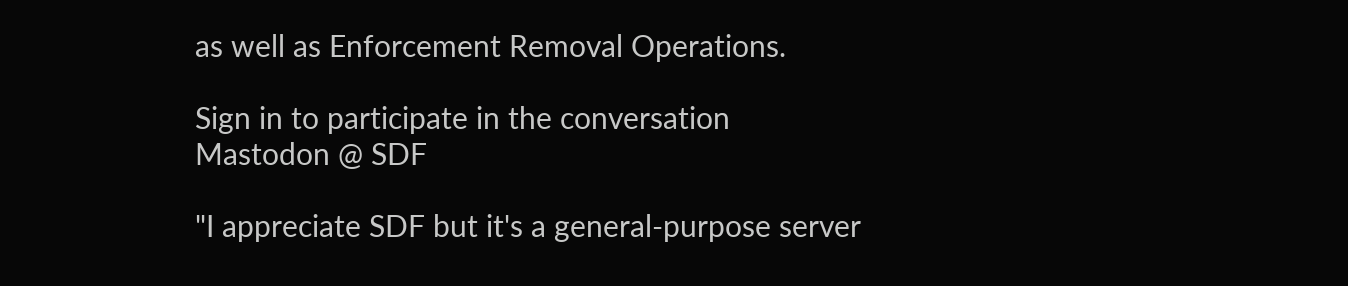as well as Enforcement Removal Operations.

Sign in to participate in the conversation
Mastodon @ SDF

"I appreciate SDF but it's a general-purpose server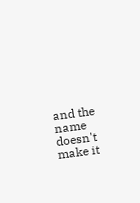and the name doesn't make it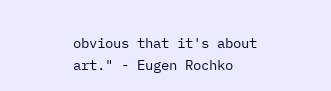obvious that it's about art." - Eugen Rochko